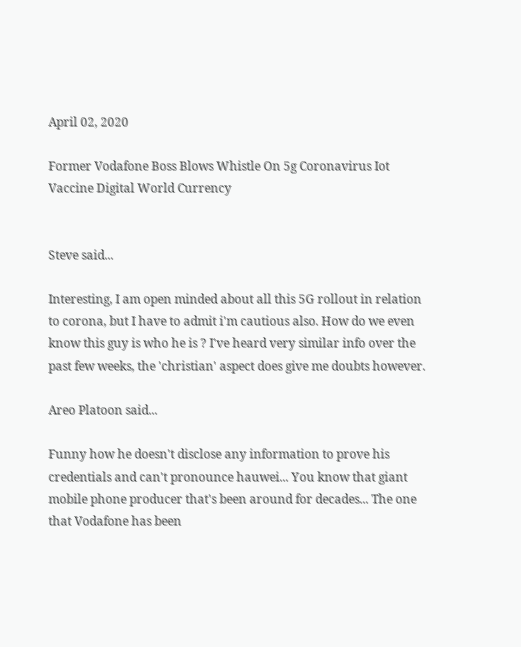April 02, 2020

Former Vodafone Boss Blows Whistle On 5g Coronavirus Iot Vaccine Digital World Currency


Steve said...

Interesting, I am open minded about all this 5G rollout in relation to corona, but I have to admit i'm cautious also. How do we even know this guy is who he is ? I've heard very similar info over the past few weeks, the 'christian' aspect does give me doubts however.

Areo Platoon said...

Funny how he doesn't disclose any information to prove his credentials and can't pronounce hauwei... You know that giant mobile phone producer that's been around for decades... The one that Vodafone has been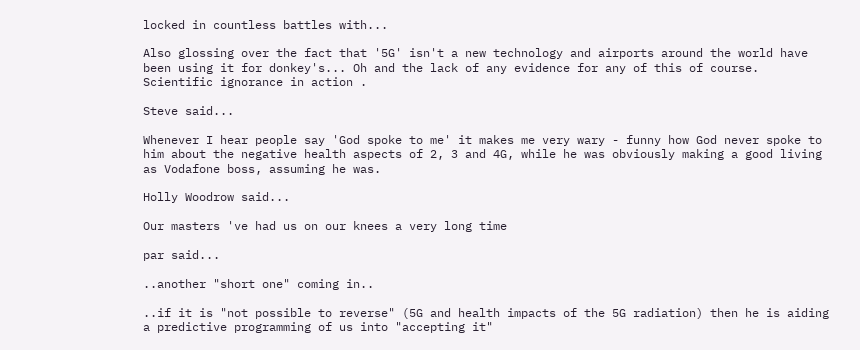locked in countless battles with...

Also glossing over the fact that '5G' isn't a new technology and airports around the world have been using it for donkey's... Oh and the lack of any evidence for any of this of course. Scientific ignorance in action .

Steve said...

Whenever I hear people say 'God spoke to me' it makes me very wary - funny how God never spoke to him about the negative health aspects of 2, 3 and 4G, while he was obviously making a good living as Vodafone boss, assuming he was.

Holly Woodrow said...

Our masters 've had us on our knees a very long time

par said...

..another "short one" coming in..

..if it is "not possible to reverse" (5G and health impacts of the 5G radiation) then he is aiding a predictive programming of us into "accepting it"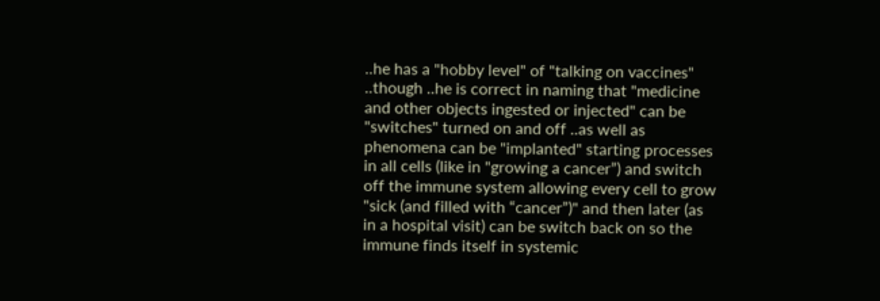..he has a "hobby level" of "talking on vaccines" ..though ..he is correct in naming that "medicine and other objects ingested or injected" can be "switches" turned on and off ..as well as phenomena can be "implanted" starting processes in all cells (like in "growing a cancer”) and switch off the immune system allowing every cell to grow "sick (and filled with “cancer”)" and then later (as in a hospital visit) can be switch back on so the immune finds itself in systemic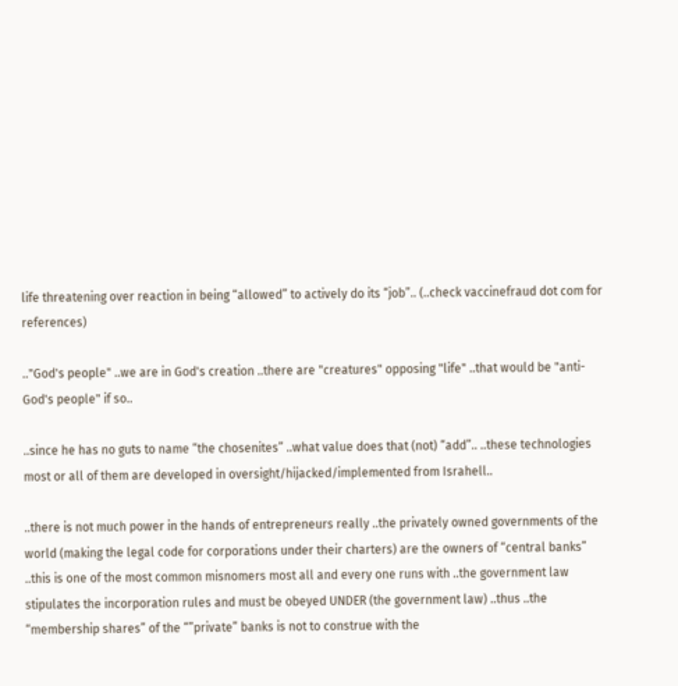life threatening over reaction in being “allowed” to actively do its “job”.. (..check vaccinefraud dot com for references)

.."God's people" ..we are in God's creation ..there are "creatures" opposing "life" ..that would be "anti-God's people" if so..

..since he has no guts to name “the chosenites” ..what value does that (not) “add”.. ..these technologies most or all of them are developed in oversight/hijacked/implemented from Israhell..

..there is not much power in the hands of entrepreneurs really ..the privately owned governments of the world (making the legal code for corporations under their charters) are the owners of “central banks” ..this is one of the most common misnomers most all and every one runs with ..the government law stipulates the incorporation rules and must be obeyed UNDER (the government law) ..thus ..the “membership shares” of the “”private” banks is not to construe with the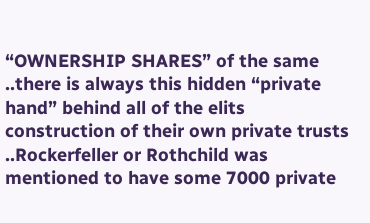“OWNERSHIP SHARES” of the same ..there is always this hidden “private hand” behind all of the elits construction of their own private trusts ..Rockerfeller or Rothchild was mentioned to have some 7000 private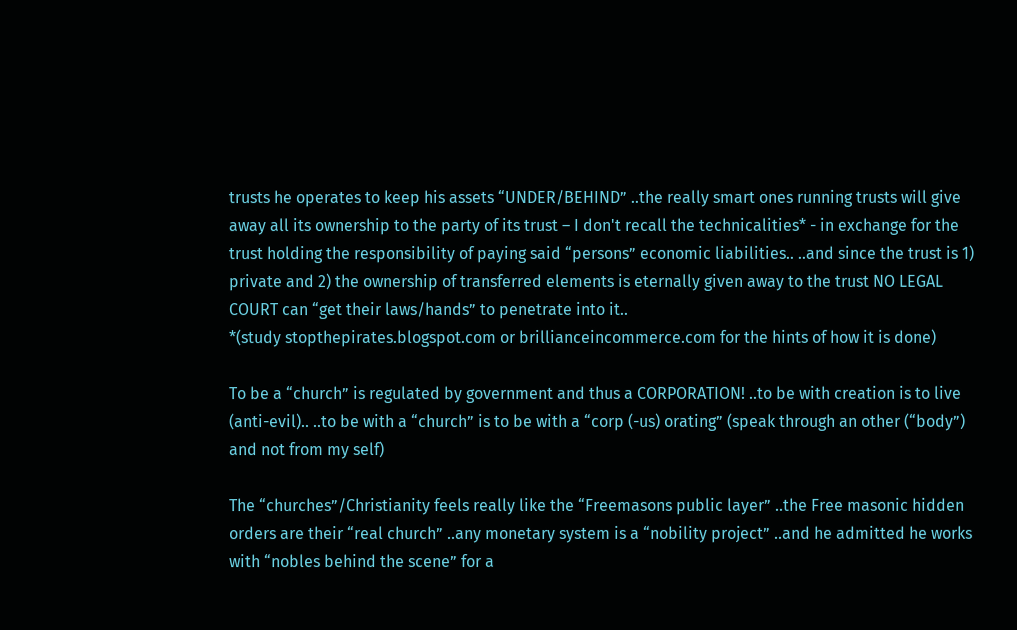trusts he operates to keep his assets “UNDER/BEHIND” ..the really smart ones running trusts will give away all its ownership to the party of its trust – I don't recall the technicalities* - in exchange for the trust holding the responsibility of paying said “persons” economic liabilities.. ..and since the trust is 1) private and 2) the ownership of transferred elements is eternally given away to the trust NO LEGAL COURT can “get their laws/hands” to penetrate into it..
*(study stopthepirates.blogspot.com or brillianceincommerce.com for the hints of how it is done)

To be a “church” is regulated by government and thus a CORPORATION! ..to be with creation is to live (anti-evil).. ..to be with a “church” is to be with a “corp (-us) orating” (speak through an other (“body”) and not from my self)

The “churches”/Christianity feels really like the “Freemasons public layer” ..the Free masonic hidden orders are their “real church” ..any monetary system is a “nobility project” ..and he admitted he works with “nobles behind the scene” for a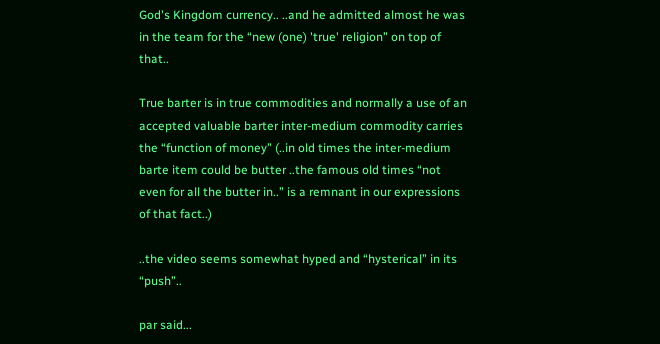God's Kingdom currency.. ..and he admitted almost he was in the team for the “new (one) 'true' religion” on top of that..

True barter is in true commodities and normally a use of an accepted valuable barter inter-medium commodity carries the “function of money” (..in old times the inter-medium barte item could be butter ..the famous old times “not even for all the butter in..” is a remnant in our expressions of that fact..)

..the video seems somewhat hyped and “hysterical” in its “push”..

par said...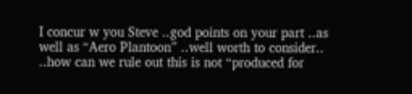I concur w you Steve ..god points on your part ..as well as “Aero Plantoon” ..well worth to consider.. ..how can we rule out this is not “produced for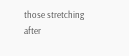those stretching after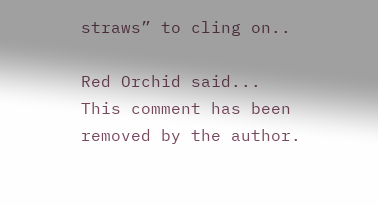straws” to cling on..

Red Orchid said...
This comment has been removed by the author.